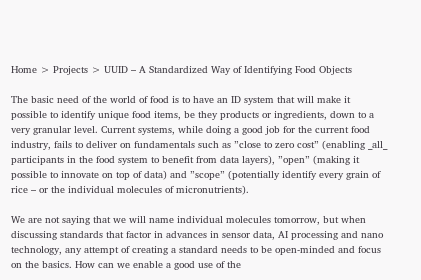Home > Projects > UUID – A Standardized Way of Identifying Food Objects

The basic need of the world of food is to have an ID system that will make it possible to identify unique food items, be they products or ingredients, down to a very granular level. Current systems, while doing a good job for the current food industry, fails to deliver on fundamentals such as ”close to zero cost” (enabling _all_ participants in the food system to benefit from data layers), ”open” (making it possible to innovate on top of data) and ”scope” (potentially identify every grain of rice – or the individual molecules of micronutrients).

We are not saying that we will name individual molecules tomorrow, but when discussing standards that factor in advances in sensor data, AI processing and nano technology, any attempt of creating a standard needs to be open-minded and focus on the basics. How can we enable a good use of the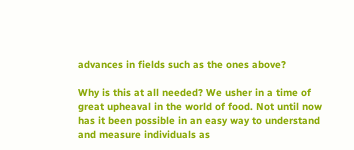advances in fields such as the ones above?

Why is this at all needed? We usher in a time of great upheaval in the world of food. Not until now has it been possible in an easy way to understand and measure individuals as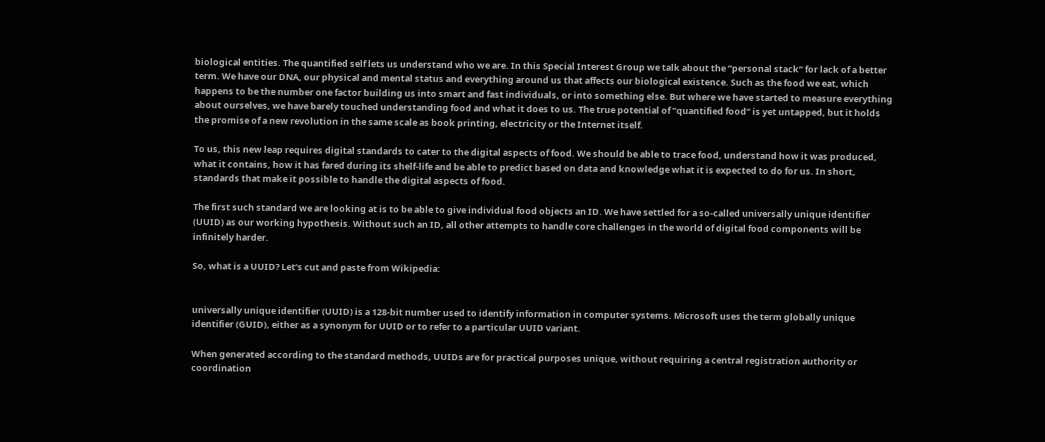biological entities. The quantified self lets us understand who we are. In this Special Interest Group we talk about the ”personal stack” for lack of a better term. We have our DNA, our physical and mental status and everything around us that affects our biological existence. Such as the food we eat, which happens to be the number one factor building us into smart and fast individuals, or into something else. But where we have started to measure everything about ourselves, we have barely touched understanding food and what it does to us. The true potential of ”quantified food” is yet untapped, but it holds the promise of a new revolution in the same scale as book printing, electricity or the Internet itself.

To us, this new leap requires digital standards to cater to the digital aspects of food. We should be able to trace food, understand how it was produced, what it contains, how it has fared during its shelf-life and be able to predict based on data and knowledge what it is expected to do for us. In short, standards that make it possible to handle the digital aspects of food.

The first such standard we are looking at is to be able to give individual food objects an ID. We have settled for a so-called universally unique identifier (UUID) as our working hypothesis. Without such an ID, all other attempts to handle core challenges in the world of digital food components will be infinitely harder.

So, what is a UUID? Let’s cut and paste from Wikipedia:


universally unique identifier (UUID) is a 128-bit number used to identify information in computer systems. Microsoft uses the term globally unique identifier (GUID), either as a synonym for UUID or to refer to a particular UUID variant.

When generated according to the standard methods, UUIDs are for practical purposes unique, without requiring a central registration authority or coordination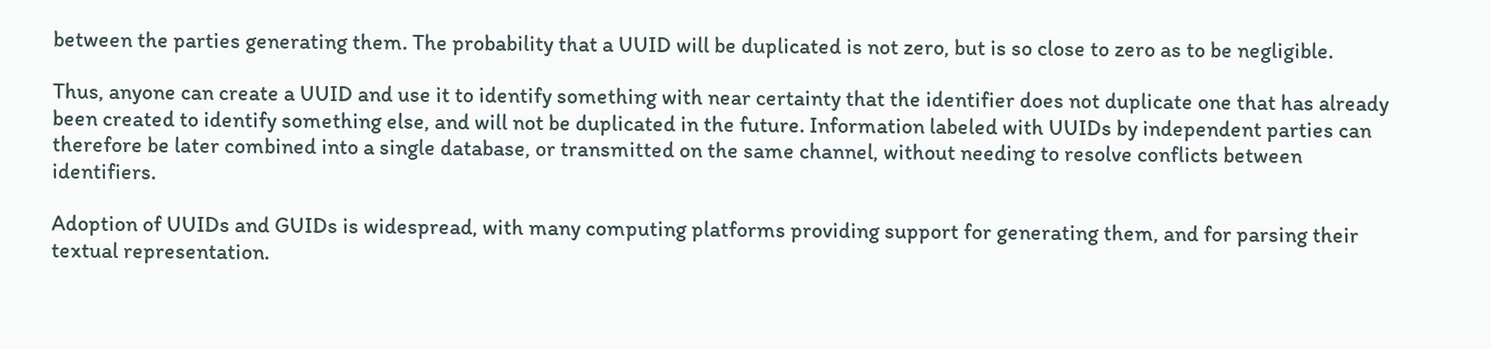between the parties generating them. The probability that a UUID will be duplicated is not zero, but is so close to zero as to be negligible.

Thus, anyone can create a UUID and use it to identify something with near certainty that the identifier does not duplicate one that has already been created to identify something else, and will not be duplicated in the future. Information labeled with UUIDs by independent parties can therefore be later combined into a single database, or transmitted on the same channel, without needing to resolve conflicts between identifiers.

Adoption of UUIDs and GUIDs is widespread, with many computing platforms providing support for generating them, and for parsing their textual representation.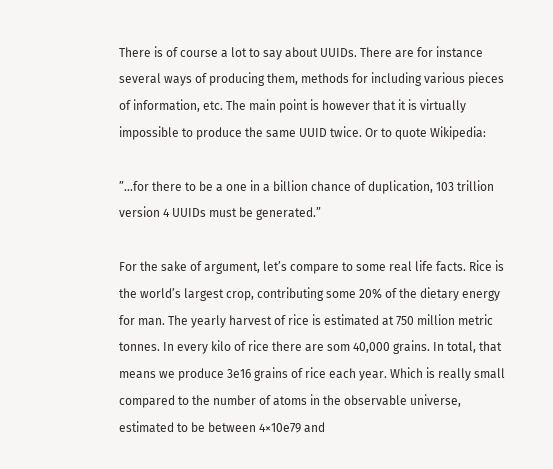There is of course a lot to say about UUIDs. There are for instance several ways of producing them, methods for including various pieces of information, etc. The main point is however that it is virtually impossible to produce the same UUID twice. Or to quote Wikipedia:

”…for there to be a one in a billion chance of duplication, 103 trillion version 4 UUIDs must be generated.”

For the sake of argument, let’s compare to some real life facts. Rice is the world’s largest crop, contributing some 20% of the dietary energy for man. The yearly harvest of rice is estimated at 750 million metric tonnes. In every kilo of rice there are som 40,000 grains. In total, that means we produce 3e16 grains of rice each year. Which is really small compared to the number of atoms in the observable universe, estimated to be between 4×10e79 and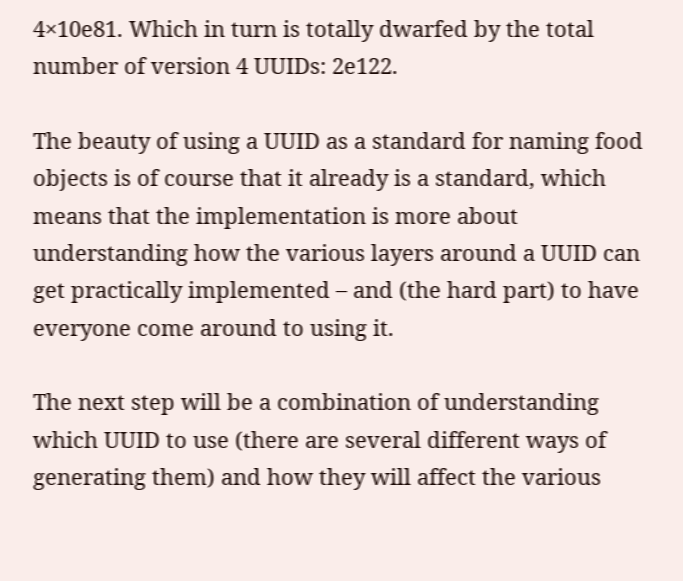4×10e81. Which in turn is totally dwarfed by the total number of version 4 UUIDs: 2e122.

The beauty of using a UUID as a standard for naming food objects is of course that it already is a standard, which means that the implementation is more about understanding how the various layers around a UUID can get practically implemented – and (the hard part) to have everyone come around to using it.

The next step will be a combination of understanding which UUID to use (there are several different ways of generating them) and how they will affect the various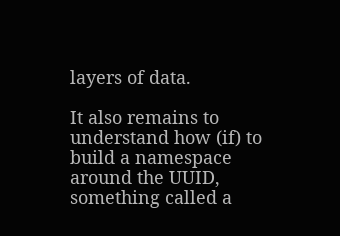layers of data.

It also remains to understand how (if) to build a namespace around the UUID, something called a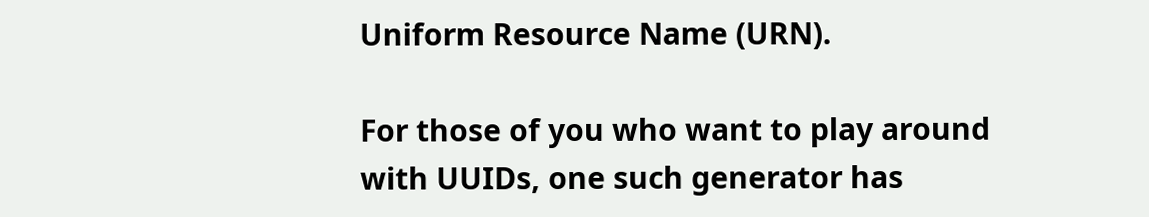Uniform Resource Name (URN).

For those of you who want to play around with UUIDs, one such generator has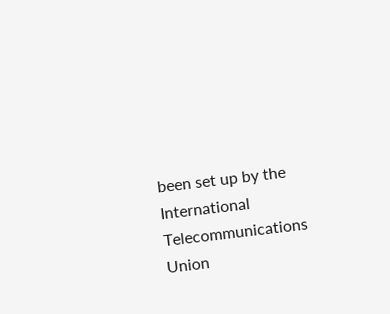been set up by the International Telecommunications Union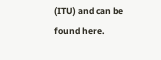(ITU) and can be found here.